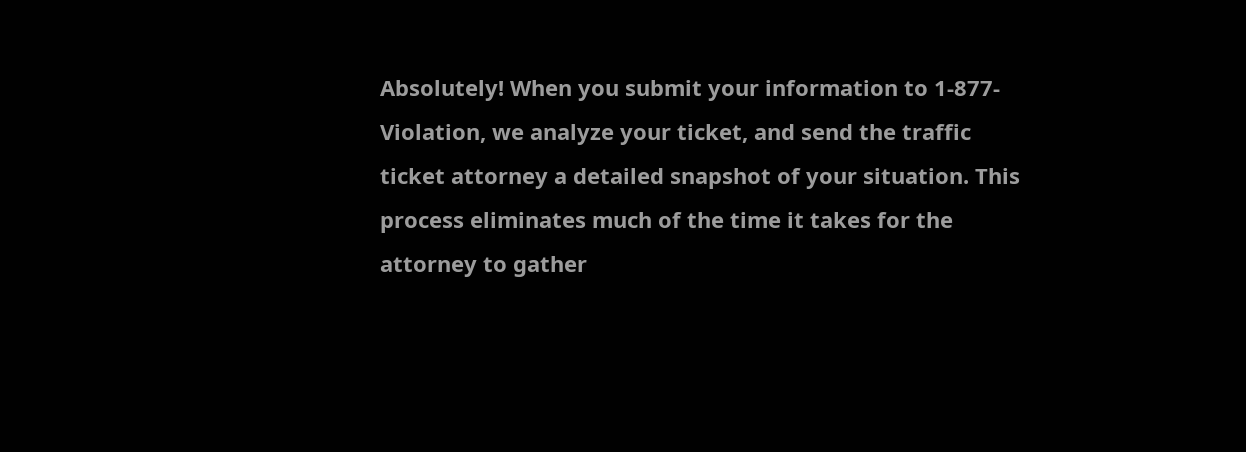Absolutely! When you submit your information to 1-877-Violation, we analyze your ticket, and send the traffic ticket attorney a detailed snapshot of your situation. This process eliminates much of the time it takes for the attorney to gather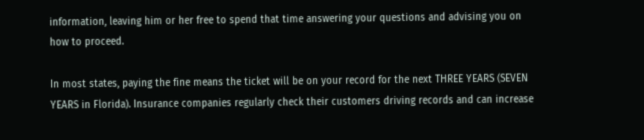information, leaving him or her free to spend that time answering your questions and advising you on how to proceed.

In most states, paying the fine means the ticket will be on your record for the next THREE YEARS (SEVEN YEARS in Florida). Insurance companies regularly check their customers driving records and can increase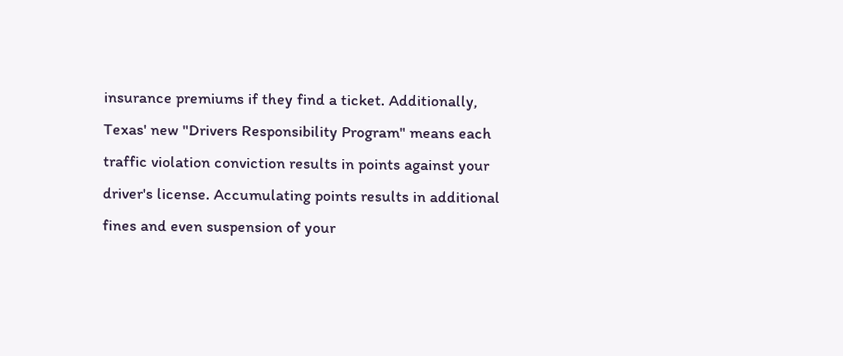insurance premiums if they find a ticket. Additionally, Texas' new "Drivers Responsibility Program" means each traffic violation conviction results in points against your driver's license. Accumulating points results in additional fines and even suspension of your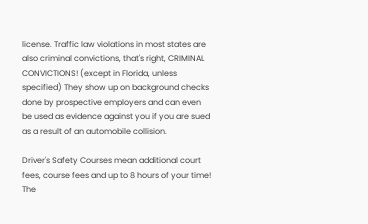license. Traffic law violations in most states are also criminal convictions, that's right, CRIMINAL CONVICTIONS! (except in Florida, unless specified) They show up on background checks done by prospective employers and can even be used as evidence against you if you are sued as a result of an automobile collision.

Driver's Safety Courses mean additional court fees, course fees and up to 8 hours of your time! The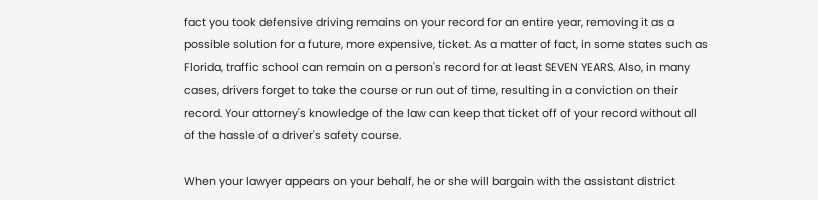fact you took defensive driving remains on your record for an entire year, removing it as a possible solution for a future, more expensive, ticket. As a matter of fact, in some states such as Florida, traffic school can remain on a person's record for at least SEVEN YEARS. Also, in many cases, drivers forget to take the course or run out of time, resulting in a conviction on their record. Your attorney's knowledge of the law can keep that ticket off of your record without all of the hassle of a driver's safety course.

When your lawyer appears on your behalf, he or she will bargain with the assistant district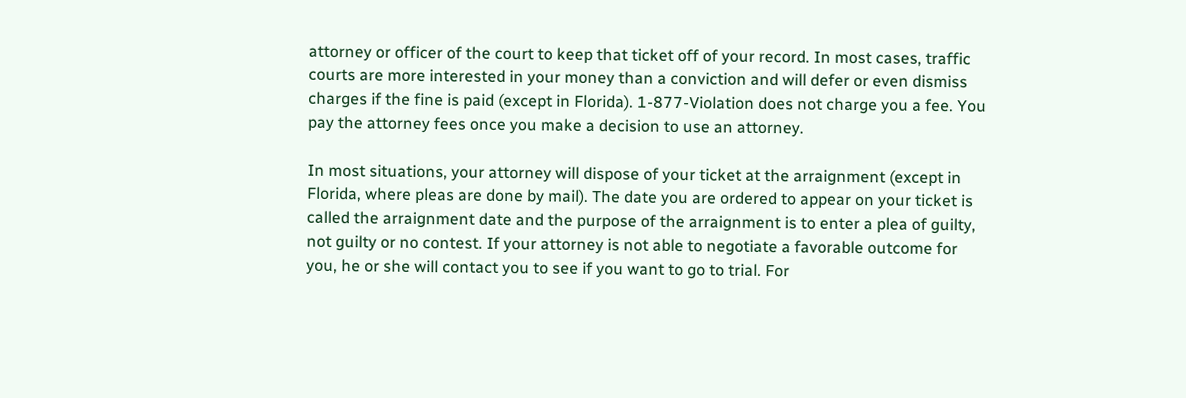attorney or officer of the court to keep that ticket off of your record. In most cases, traffic courts are more interested in your money than a conviction and will defer or even dismiss charges if the fine is paid (except in Florida). 1-877-Violation does not charge you a fee. You pay the attorney fees once you make a decision to use an attorney.

In most situations, your attorney will dispose of your ticket at the arraignment (except in Florida, where pleas are done by mail). The date you are ordered to appear on your ticket is called the arraignment date and the purpose of the arraignment is to enter a plea of guilty, not guilty or no contest. If your attorney is not able to negotiate a favorable outcome for you, he or she will contact you to see if you want to go to trial. For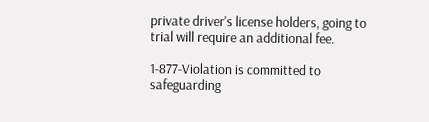private driver's license holders, going to trial will require an additional fee.

1-877-Violation is committed to safeguarding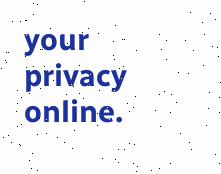your privacy online.